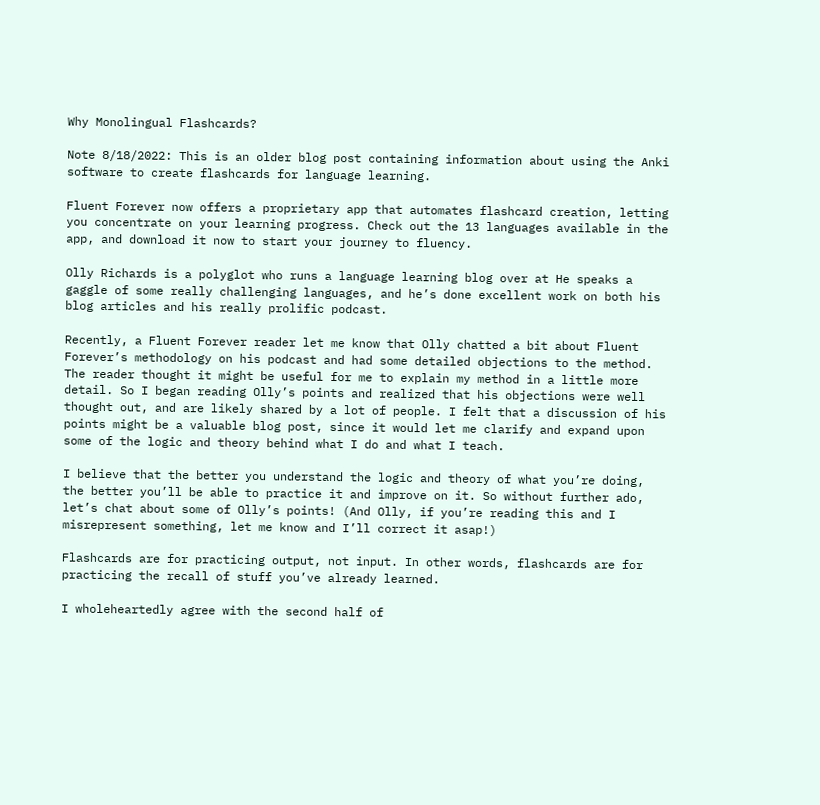Why Monolingual Flashcards?

Note 8/18/2022: This is an older blog post containing information about using the Anki software to create flashcards for language learning.

Fluent Forever now offers a proprietary app that automates flashcard creation, letting you concentrate on your learning progress. Check out the 13 languages available in the app, and download it now to start your journey to fluency.

Olly Richards is a polyglot who runs a language learning blog over at He speaks a gaggle of some really challenging languages, and he’s done excellent work on both his blog articles and his really prolific podcast.

Recently, a Fluent Forever reader let me know that Olly chatted a bit about Fluent Forever’s methodology on his podcast and had some detailed objections to the method. The reader thought it might be useful for me to explain my method in a little more detail. So I began reading Olly’s points and realized that his objections were well thought out, and are likely shared by a lot of people. I felt that a discussion of his points might be a valuable blog post, since it would let me clarify and expand upon some of the logic and theory behind what I do and what I teach.

I believe that the better you understand the logic and theory of what you’re doing, the better you’ll be able to practice it and improve on it. So without further ado, let’s chat about some of Olly’s points! (And Olly, if you’re reading this and I misrepresent something, let me know and I’ll correct it asap!)

Flashcards are for practicing output, not input. In other words, flashcards are for practicing the recall of stuff you’ve already learned.

I wholeheartedly agree with the second half of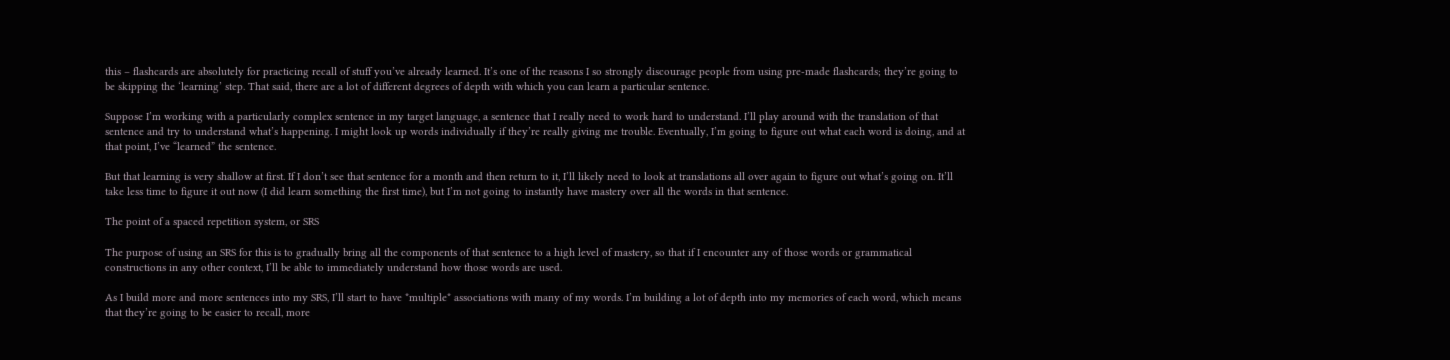this – flashcards are absolutely for practicing recall of stuff you’ve already learned. It’s one of the reasons I so strongly discourage people from using pre-made flashcards; they’re going to be skipping the ‘learning’ step. That said, there are a lot of different degrees of depth with which you can learn a particular sentence.

Suppose I’m working with a particularly complex sentence in my target language, a sentence that I really need to work hard to understand. I’ll play around with the translation of that sentence and try to understand what’s happening. I might look up words individually if they’re really giving me trouble. Eventually, I’m going to figure out what each word is doing, and at that point, I’ve “learned” the sentence.

But that learning is very shallow at first. If I don’t see that sentence for a month and then return to it, I’ll likely need to look at translations all over again to figure out what’s going on. It’ll take less time to figure it out now (I did learn something the first time), but I’m not going to instantly have mastery over all the words in that sentence.

The point of a spaced repetition system, or SRS

The purpose of using an SRS for this is to gradually bring all the components of that sentence to a high level of mastery, so that if I encounter any of those words or grammatical constructions in any other context, I’ll be able to immediately understand how those words are used.

As I build more and more sentences into my SRS, I’ll start to have *multiple* associations with many of my words. I’m building a lot of depth into my memories of each word, which means that they’re going to be easier to recall, more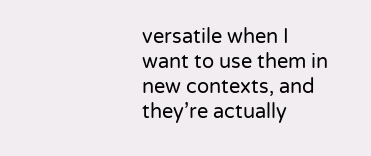versatile when I want to use them in new contexts, and they’re actually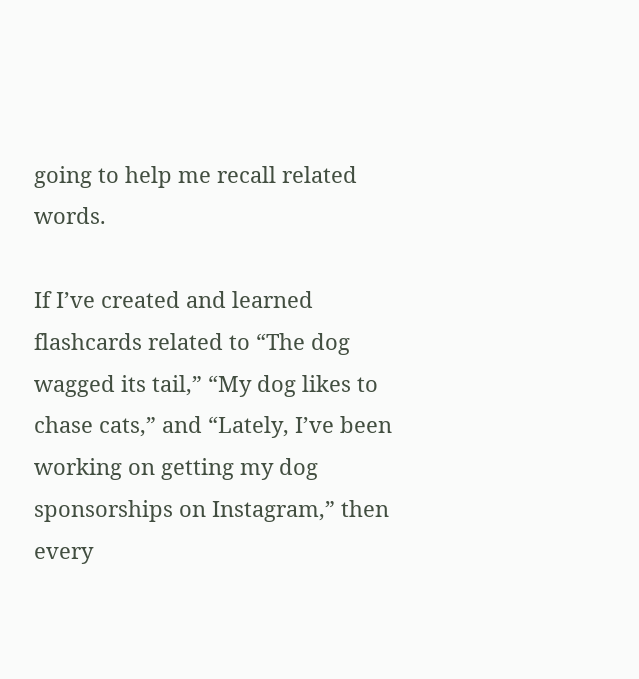going to help me recall related words.

If I’ve created and learned flashcards related to “The dog wagged its tail,” “My dog likes to chase cats,” and “Lately, I’ve been working on getting my dog sponsorships on Instagram,” then every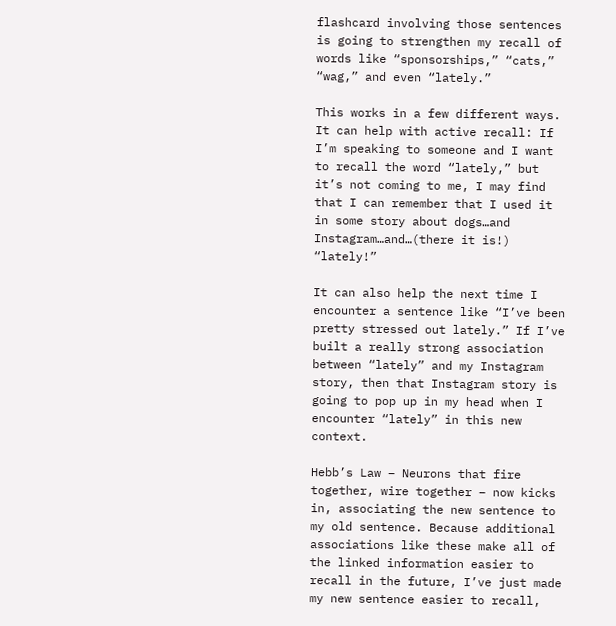flashcard involving those sentences is going to strengthen my recall of words like “sponsorships,” “cats,” “wag,” and even “lately.”

This works in a few different ways. It can help with active recall: If I’m speaking to someone and I want to recall the word “lately,” but it’s not coming to me, I may find that I can remember that I used it in some story about dogs…and Instagram…and…(there it is!) “lately!”

It can also help the next time I encounter a sentence like “I’ve been pretty stressed out lately.” If I’ve built a really strong association between “lately” and my Instagram story, then that Instagram story is going to pop up in my head when I encounter “lately” in this new context.

Hebb’s Law – Neurons that fire together, wire together – now kicks in, associating the new sentence to my old sentence. Because additional associations like these make all of the linked information easier to recall in the future, I’ve just made my new sentence easier to recall,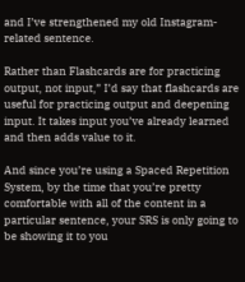and I’ve strengthened my old Instagram-related sentence.

Rather than Flashcards are for practicing output, not input,” I’d say that flashcards are useful for practicing output and deepening input. It takes input you’ve already learned and then adds value to it.

And since you’re using a Spaced Repetition System, by the time that you’re pretty comfortable with all of the content in a particular sentence, your SRS is only going to be showing it to you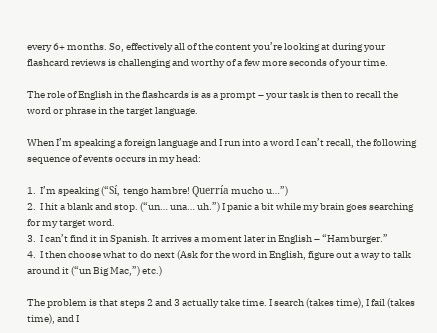every 6+ months. So, effectively all of the content you’re looking at during your flashcard reviews is challenging and worthy of a few more seconds of your time.

The role of English in the flashcards is as a prompt – your task is then to recall the word or phrase in the target language.

When I’m speaking a foreign language and I run into a word I can’t recall, the following sequence of events occurs in my head:

1.  I’m speaking (“Sí, tengo hambre! Querría mucho u…”)
2.  I hit a blank and stop. (“un… una… uh.”) I panic a bit while my brain goes searching for my target word.
3.  I can’t find it in Spanish. It arrives a moment later in English – “Hamburger.”
4.  I then choose what to do next (Ask for the word in English, figure out a way to talk around it (“un Big Mac,”) etc.)

The problem is that steps 2 and 3 actually take time. I search (takes time), I fail (takes time), and I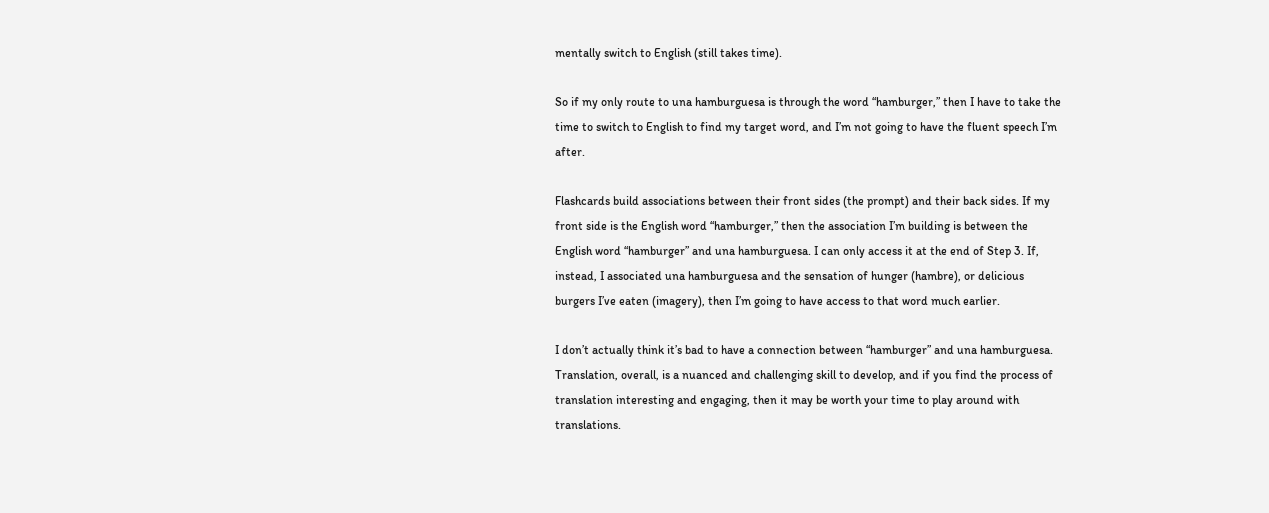mentally switch to English (still takes time).

So if my only route to una hamburguesa is through the word “hamburger,” then I have to take the time to switch to English to find my target word, and I’m not going to have the fluent speech I’m after.

Flashcards build associations between their front sides (the prompt) and their back sides. If my front side is the English word “hamburger,” then the association I’m building is between the English word “hamburger” and una hamburguesa. I can only access it at the end of Step 3. If, instead, I associated una hamburguesa and the sensation of hunger (hambre), or delicious burgers I’ve eaten (imagery), then I’m going to have access to that word much earlier.

I don’t actually think it’s bad to have a connection between “hamburger” and una hamburguesa. Translation, overall, is a nuanced and challenging skill to develop, and if you find the process of translation interesting and engaging, then it may be worth your time to play around with translations.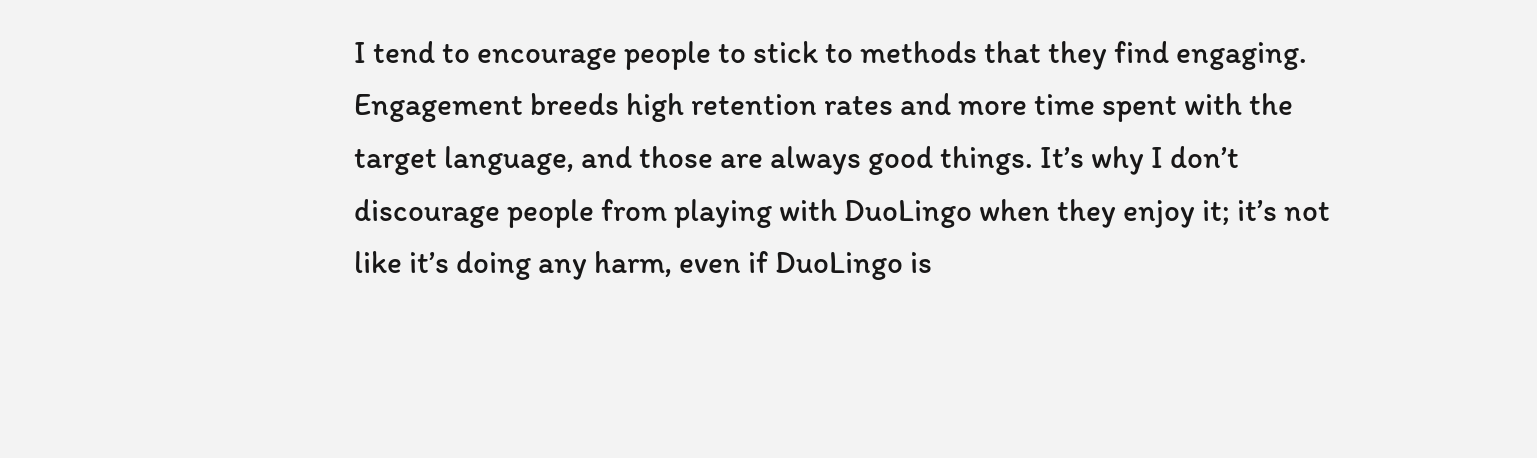I tend to encourage people to stick to methods that they find engaging. Engagement breeds high retention rates and more time spent with the target language, and those are always good things. It’s why I don’t discourage people from playing with DuoLingo when they enjoy it; it’s not like it’s doing any harm, even if DuoLingo is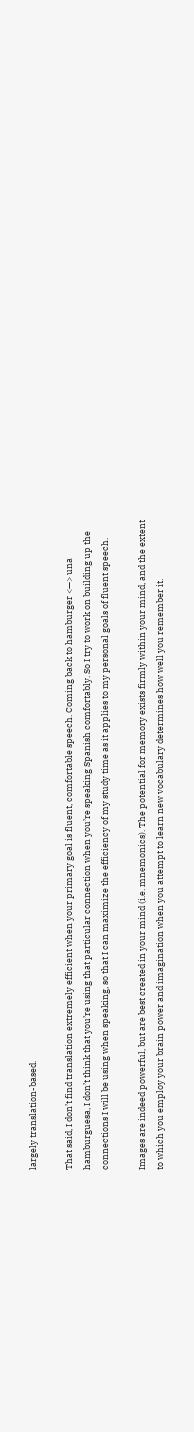largely translation-based.

That said, I don’t find translation extremely efficient when your primary goal is fluent, comfortable speech. Coming back to hamburger <—> una hamburguesa, I don’t think that you’re using that particular connection when you’re speaking Spanish comfortably. So I try to work on building up the connections I will be using when speaking, so that I can maximize the efficiency of my study time as it applies to my personal goals of fluent speech.

Images are indeed powerful, but are best created in your mind (i.e. mnemonics). The potential for memory exists firmly within your mind, and the extent to which you employ your brain power and imagination when you attempt to learn new vocabulary determines how well you remember it.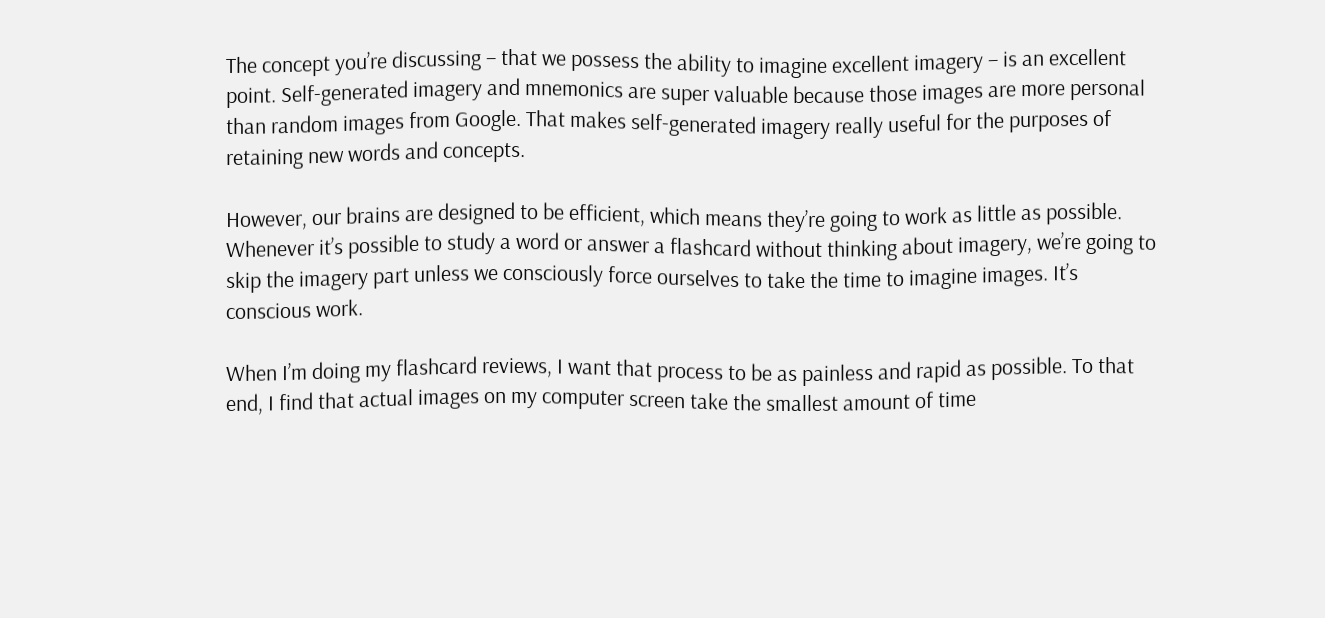The concept you’re discussing – that we possess the ability to imagine excellent imagery – is an excellent point. Self-generated imagery and mnemonics are super valuable because those images are more personal than random images from Google. That makes self-generated imagery really useful for the purposes of retaining new words and concepts.

However, our brains are designed to be efficient, which means they’re going to work as little as possible. Whenever it’s possible to study a word or answer a flashcard without thinking about imagery, we’re going to skip the imagery part unless we consciously force ourselves to take the time to imagine images. It’s conscious work.

When I’m doing my flashcard reviews, I want that process to be as painless and rapid as possible. To that end, I find that actual images on my computer screen take the smallest amount of time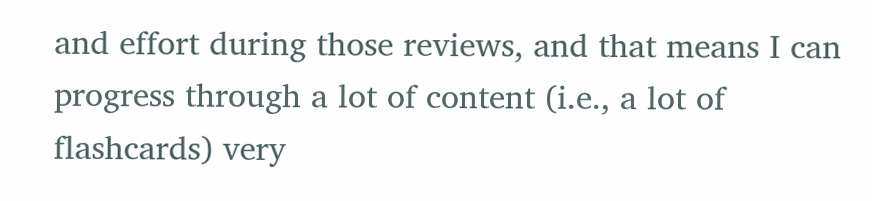and effort during those reviews, and that means I can progress through a lot of content (i.e., a lot of flashcards) very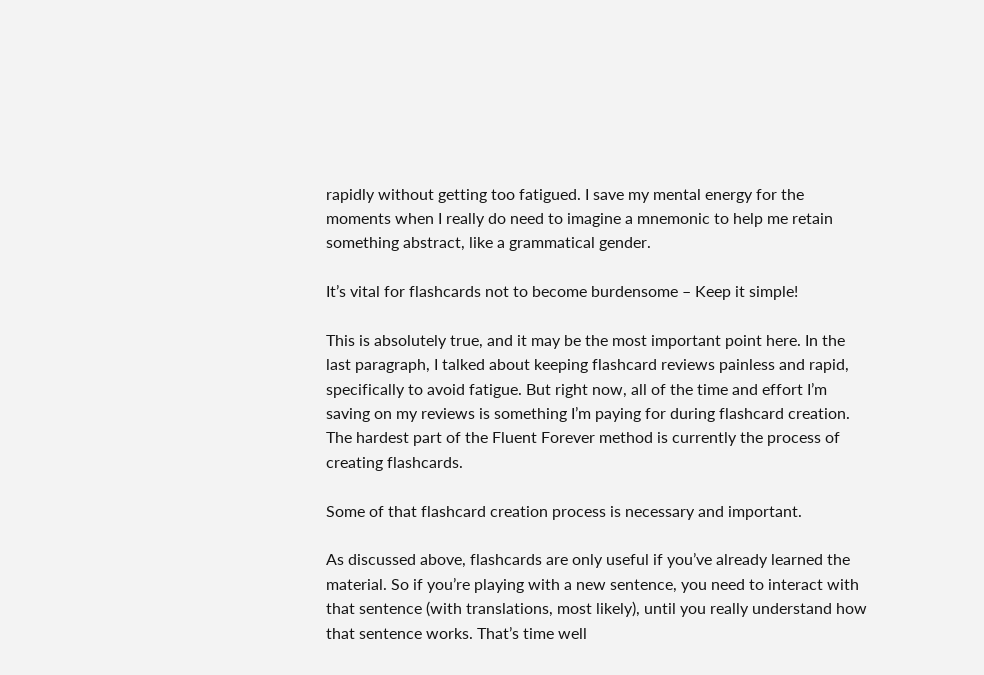rapidly without getting too fatigued. I save my mental energy for the moments when I really do need to imagine a mnemonic to help me retain something abstract, like a grammatical gender.

It’s vital for flashcards not to become burdensome – Keep it simple!

This is absolutely true, and it may be the most important point here. In the last paragraph, I talked about keeping flashcard reviews painless and rapid, specifically to avoid fatigue. But right now, all of the time and effort I’m saving on my reviews is something I’m paying for during flashcard creation. The hardest part of the Fluent Forever method is currently the process of creating flashcards.

Some of that flashcard creation process is necessary and important.

As discussed above, flashcards are only useful if you’ve already learned the material. So if you’re playing with a new sentence, you need to interact with that sentence (with translations, most likely), until you really understand how that sentence works. That’s time well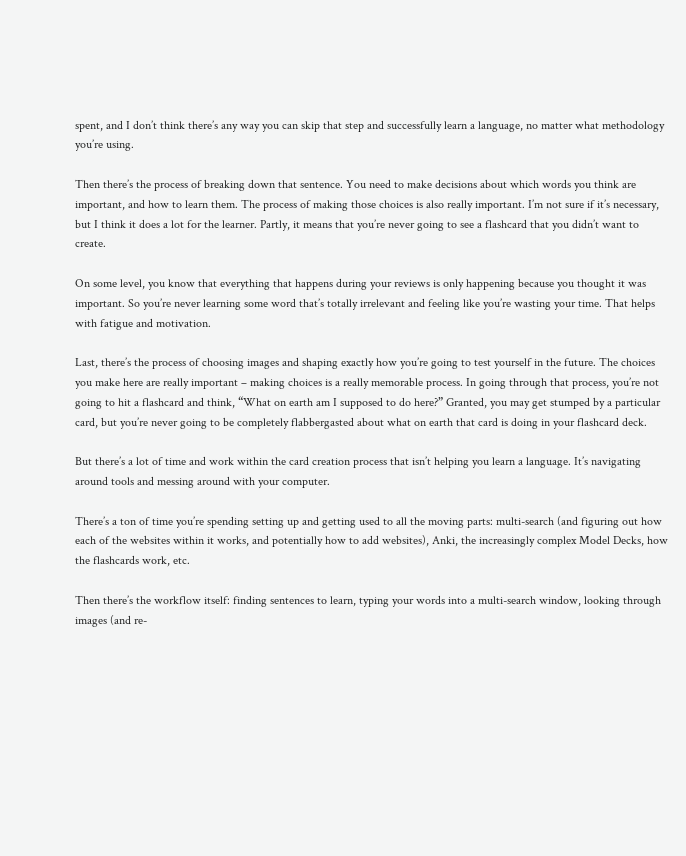spent, and I don’t think there’s any way you can skip that step and successfully learn a language, no matter what methodology you’re using.

Then there’s the process of breaking down that sentence. You need to make decisions about which words you think are important, and how to learn them. The process of making those choices is also really important. I’m not sure if it’s necessary, but I think it does a lot for the learner. Partly, it means that you’re never going to see a flashcard that you didn’t want to create.

On some level, you know that everything that happens during your reviews is only happening because you thought it was important. So you’re never learning some word that’s totally irrelevant and feeling like you’re wasting your time. That helps with fatigue and motivation.

Last, there’s the process of choosing images and shaping exactly how you’re going to test yourself in the future. The choices you make here are really important – making choices is a really memorable process. In going through that process, you’re not going to hit a flashcard and think, “What on earth am I supposed to do here?” Granted, you may get stumped by a particular card, but you’re never going to be completely flabbergasted about what on earth that card is doing in your flashcard deck.

But there’s a lot of time and work within the card creation process that isn’t helping you learn a language. It’s navigating around tools and messing around with your computer.

There’s a ton of time you’re spending setting up and getting used to all the moving parts: multi-search (and figuring out how each of the websites within it works, and potentially how to add websites), Anki, the increasingly complex Model Decks, how the flashcards work, etc.

Then there’s the workflow itself: finding sentences to learn, typing your words into a multi-search window, looking through images (and re-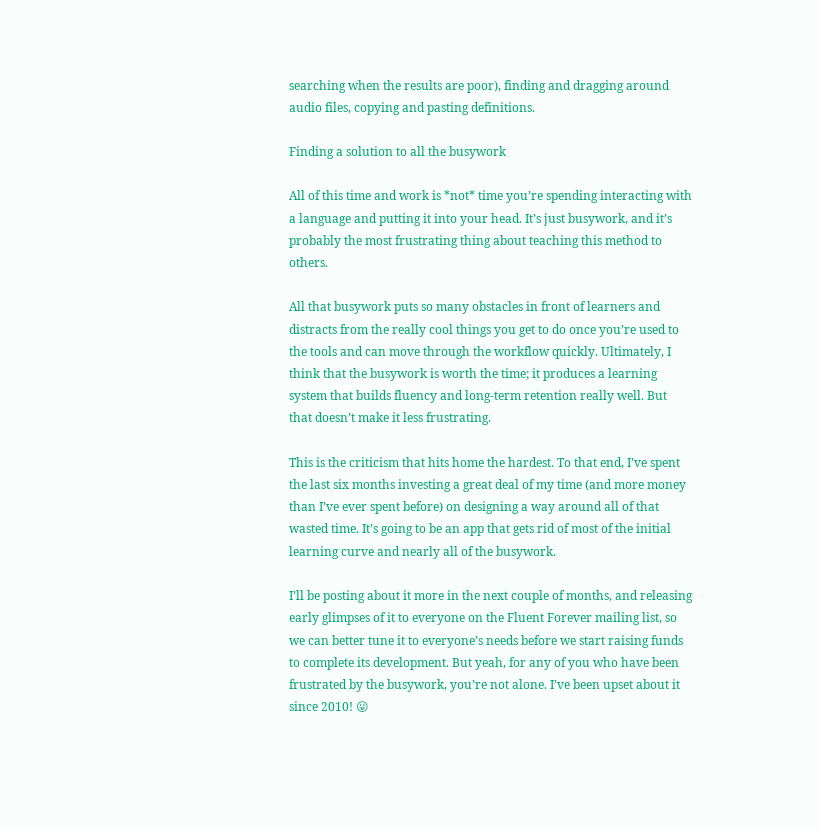searching when the results are poor), finding and dragging around audio files, copying and pasting definitions.

Finding a solution to all the busywork

All of this time and work is *not* time you’re spending interacting with a language and putting it into your head. It’s just busywork, and it’s probably the most frustrating thing about teaching this method to others.

All that busywork puts so many obstacles in front of learners and distracts from the really cool things you get to do once you’re used to the tools and can move through the workflow quickly. Ultimately, I think that the busywork is worth the time; it produces a learning system that builds fluency and long-term retention really well. But that doesn’t make it less frustrating.

This is the criticism that hits home the hardest. To that end, I’ve spent the last six months investing a great deal of my time (and more money than I’ve ever spent before) on designing a way around all of that wasted time. It’s going to be an app that gets rid of most of the initial learning curve and nearly all of the busywork.

I’ll be posting about it more in the next couple of months, and releasing early glimpses of it to everyone on the Fluent Forever mailing list, so we can better tune it to everyone’s needs before we start raising funds to complete its development. But yeah, for any of you who have been frustrated by the busywork, you’re not alone. I’ve been upset about it since 2010! 😛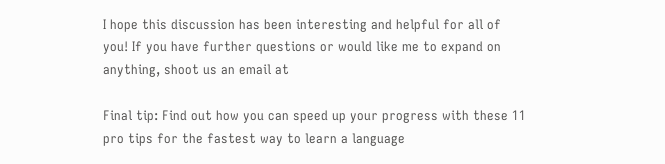I hope this discussion has been interesting and helpful for all of you! If you have further questions or would like me to expand on anything, shoot us an email at

Final tip: Find out how you can speed up your progress with these 11 pro tips for the fastest way to learn a language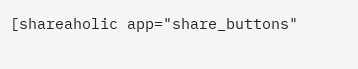[shareaholic app="share_buttons"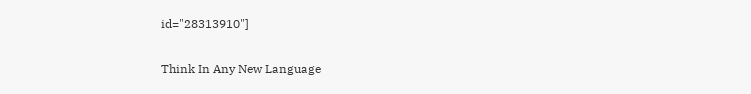id="28313910"]

Think In Any New Language